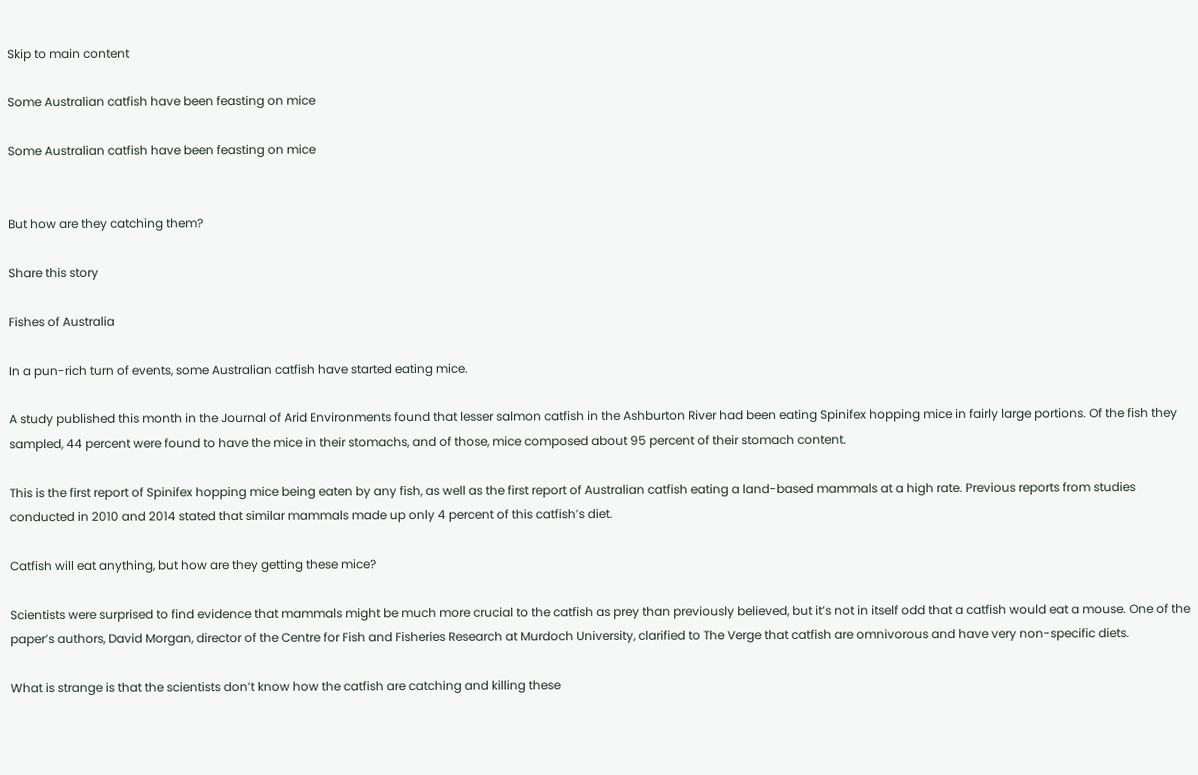Skip to main content

Some Australian catfish have been feasting on mice

Some Australian catfish have been feasting on mice


But how are they catching them?

Share this story

Fishes of Australia

In a pun-rich turn of events, some Australian catfish have started eating mice.

A study published this month in the Journal of Arid Environments found that lesser salmon catfish in the Ashburton River had been eating Spinifex hopping mice in fairly large portions. Of the fish they sampled, 44 percent were found to have the mice in their stomachs, and of those, mice composed about 95 percent of their stomach content.

This is the first report of Spinifex hopping mice being eaten by any fish, as well as the first report of Australian catfish eating a land-based mammals at a high rate. Previous reports from studies conducted in 2010 and 2014 stated that similar mammals made up only 4 percent of this catfish’s diet.

Catfish will eat anything, but how are they getting these mice?

Scientists were surprised to find evidence that mammals might be much more crucial to the catfish as prey than previously believed, but it’s not in itself odd that a catfish would eat a mouse. One of the paper’s authors, David Morgan, director of the Centre for Fish and Fisheries Research at Murdoch University, clarified to The Verge that catfish are omnivorous and have very non-specific diets.

What is strange is that the scientists don’t know how the catfish are catching and killing these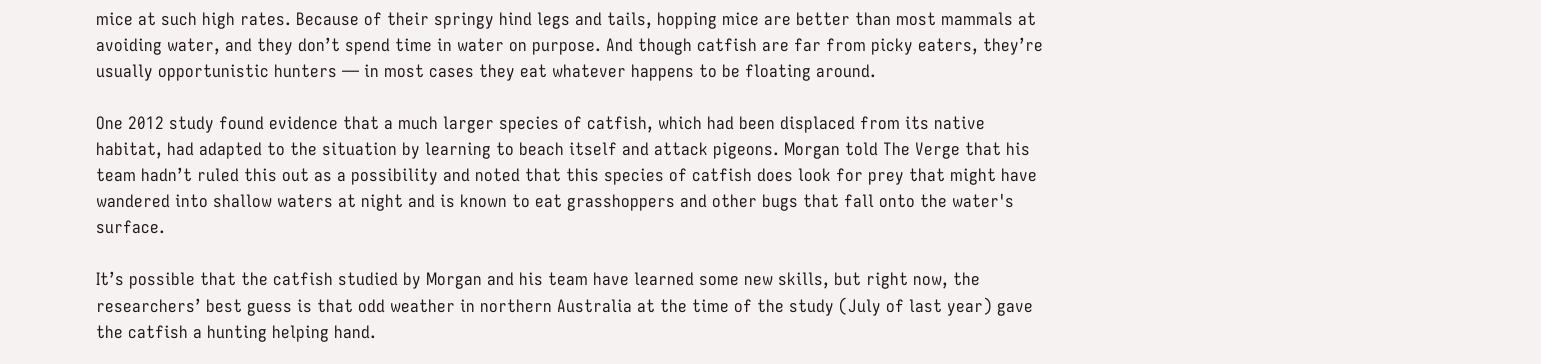mice at such high rates. Because of their springy hind legs and tails, hopping mice are better than most mammals at avoiding water, and they don’t spend time in water on purpose. And though catfish are far from picky eaters, they’re usually opportunistic hunters — in most cases they eat whatever happens to be floating around.

One 2012 study found evidence that a much larger species of catfish, which had been displaced from its native habitat, had adapted to the situation by learning to beach itself and attack pigeons. Morgan told The Verge that his team hadn’t ruled this out as a possibility and noted that this species of catfish does look for prey that might have wandered into shallow waters at night and is known to eat grasshoppers and other bugs that fall onto the water's surface.

It’s possible that the catfish studied by Morgan and his team have learned some new skills, but right now, the researchers’ best guess is that odd weather in northern Australia at the time of the study (July of last year) gave the catfish a hunting helping hand.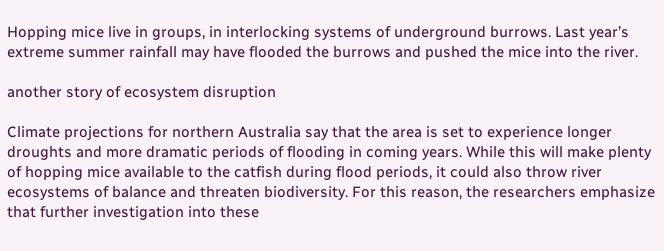Hopping mice live in groups, in interlocking systems of underground burrows. Last year’s extreme summer rainfall may have flooded the burrows and pushed the mice into the river.

another story of ecosystem disruption

Climate projections for northern Australia say that the area is set to experience longer droughts and more dramatic periods of flooding in coming years. While this will make plenty of hopping mice available to the catfish during flood periods, it could also throw river ecosystems of balance and threaten biodiversity. For this reason, the researchers emphasize that further investigation into these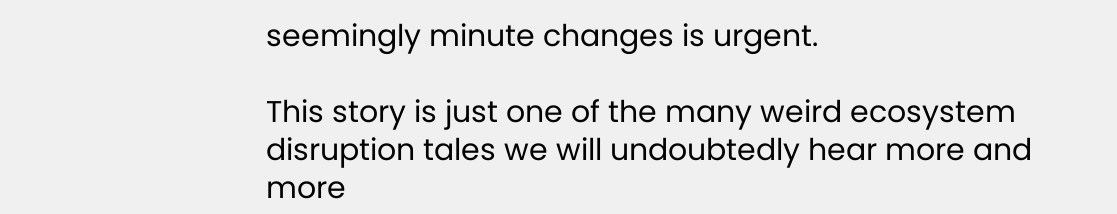seemingly minute changes is urgent.

This story is just one of the many weird ecosystem disruption tales we will undoubtedly hear more and more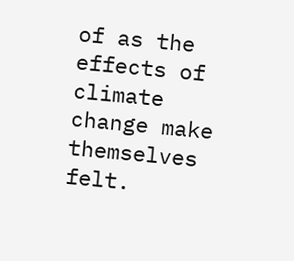of as the effects of climate change make themselves felt.